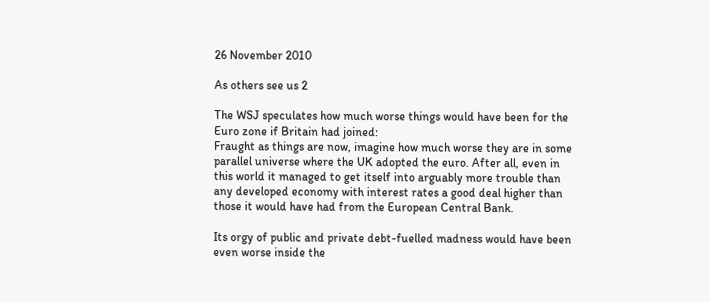26 November 2010

As others see us 2

The WSJ speculates how much worse things would have been for the Euro zone if Britain had joined:
Fraught as things are now, imagine how much worse they are in some parallel universe where the UK adopted the euro. After all, even in this world it managed to get itself into arguably more trouble than any developed economy with interest rates a good deal higher than those it would have had from the European Central Bank.

Its orgy of public and private debt-fuelled madness would have been even worse inside the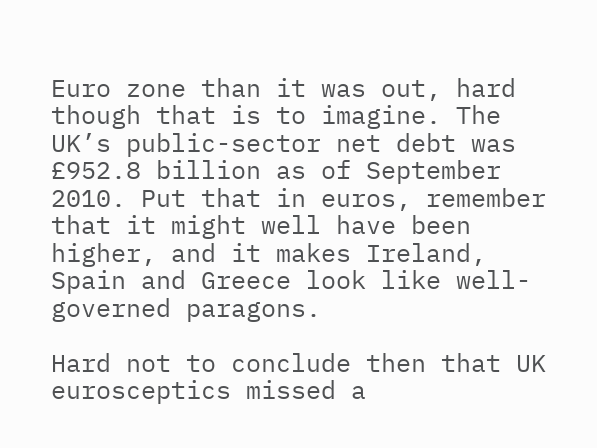Euro zone than it was out, hard though that is to imagine. The UK’s public-sector net debt was £952.8 billion as of September 2010. Put that in euros, remember that it might well have been higher, and it makes Ireland, Spain and Greece look like well-governed paragons.

Hard not to conclude then that UK eurosceptics missed a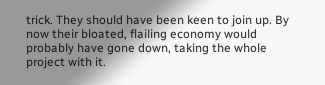trick. They should have been keen to join up. By now their bloated, flailing economy would probably have gone down, taking the whole project with it.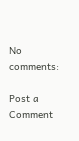No comments:

Post a Comment